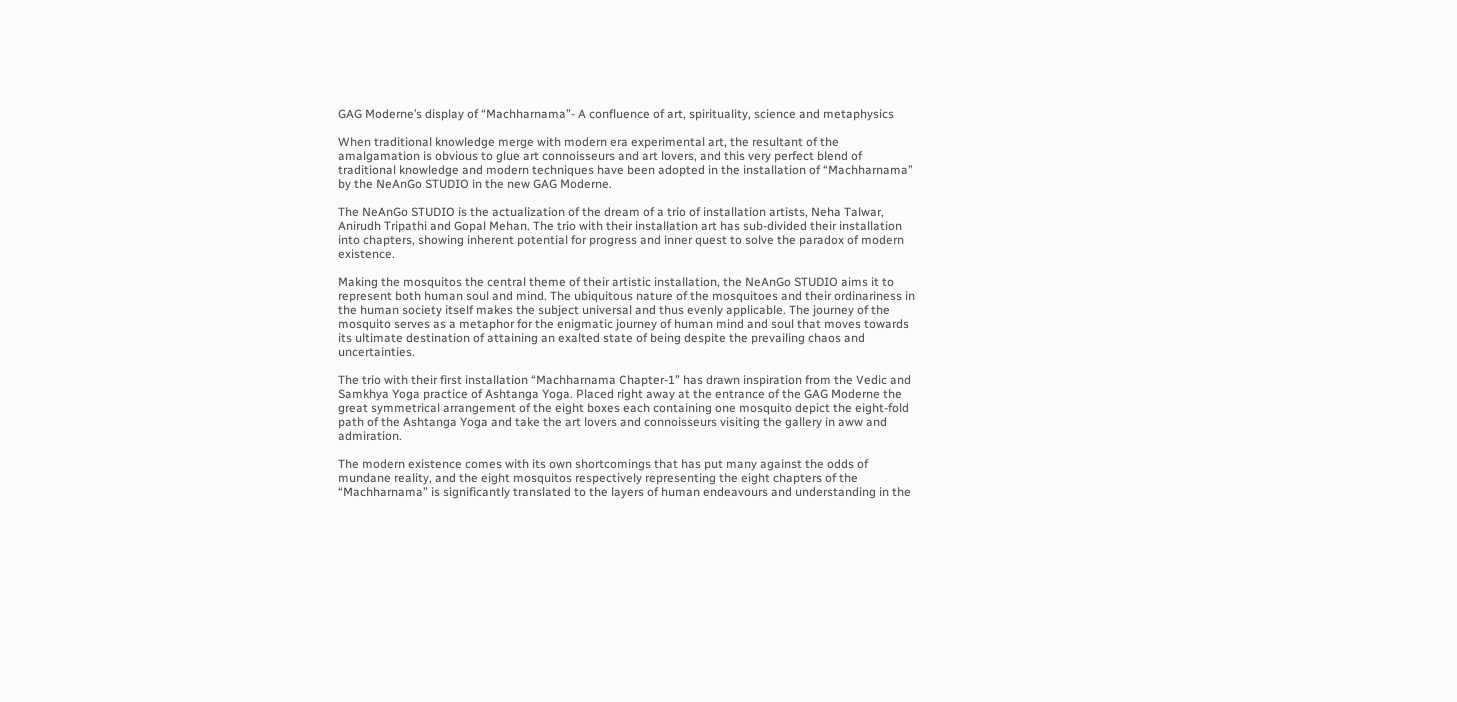GAG Moderne’s display of “Machharnama”- A confluence of art, spirituality, science and metaphysics

When traditional knowledge merge with modern era experimental art, the resultant of the amalgamation is obvious to glue art connoisseurs and art lovers, and this very perfect blend of traditional knowledge and modern techniques have been adopted in the installation of “Machharnama” by the NeAnGo STUDIO in the new GAG Moderne.

The NeAnGo STUDIO is the actualization of the dream of a trio of installation artists, Neha Talwar, Anirudh Tripathi and Gopal Mehan. The trio with their installation art has sub-divided their installation into chapters, showing inherent potential for progress and inner quest to solve the paradox of modern existence.

Making the mosquitos the central theme of their artistic installation, the NeAnGo STUDIO aims it to represent both human soul and mind. The ubiquitous nature of the mosquitoes and their ordinariness in the human society itself makes the subject universal and thus evenly applicable. The journey of the mosquito serves as a metaphor for the enigmatic journey of human mind and soul that moves towards its ultimate destination of attaining an exalted state of being despite the prevailing chaos and uncertainties.

The trio with their first installation “Machharnama Chapter-1” has drawn inspiration from the Vedic and Samkhya Yoga practice of Ashtanga Yoga. Placed right away at the entrance of the GAG Moderne the great symmetrical arrangement of the eight boxes each containing one mosquito depict the eight-fold path of the Ashtanga Yoga and take the art lovers and connoisseurs visiting the gallery in aww and admiration.

The modern existence comes with its own shortcomings that has put many against the odds of mundane reality, and the eight mosquitos respectively representing the eight chapters of the “Machharnama” is significantly translated to the layers of human endeavours and understanding in the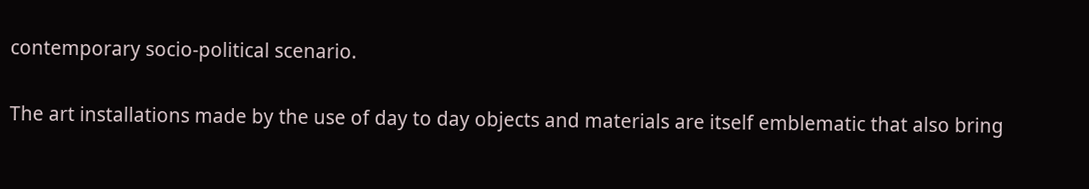contemporary socio-political scenario.

The art installations made by the use of day to day objects and materials are itself emblematic that also bring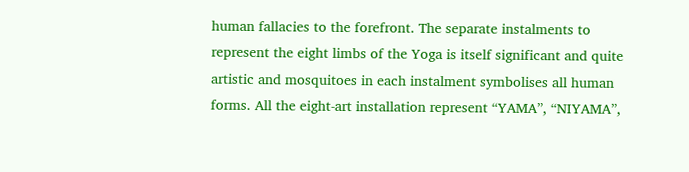human fallacies to the forefront. The separate instalments to represent the eight limbs of the Yoga is itself significant and quite artistic and mosquitoes in each instalment symbolises all human forms. All the eight-art installation represent “YAMA”, “NIYAMA”,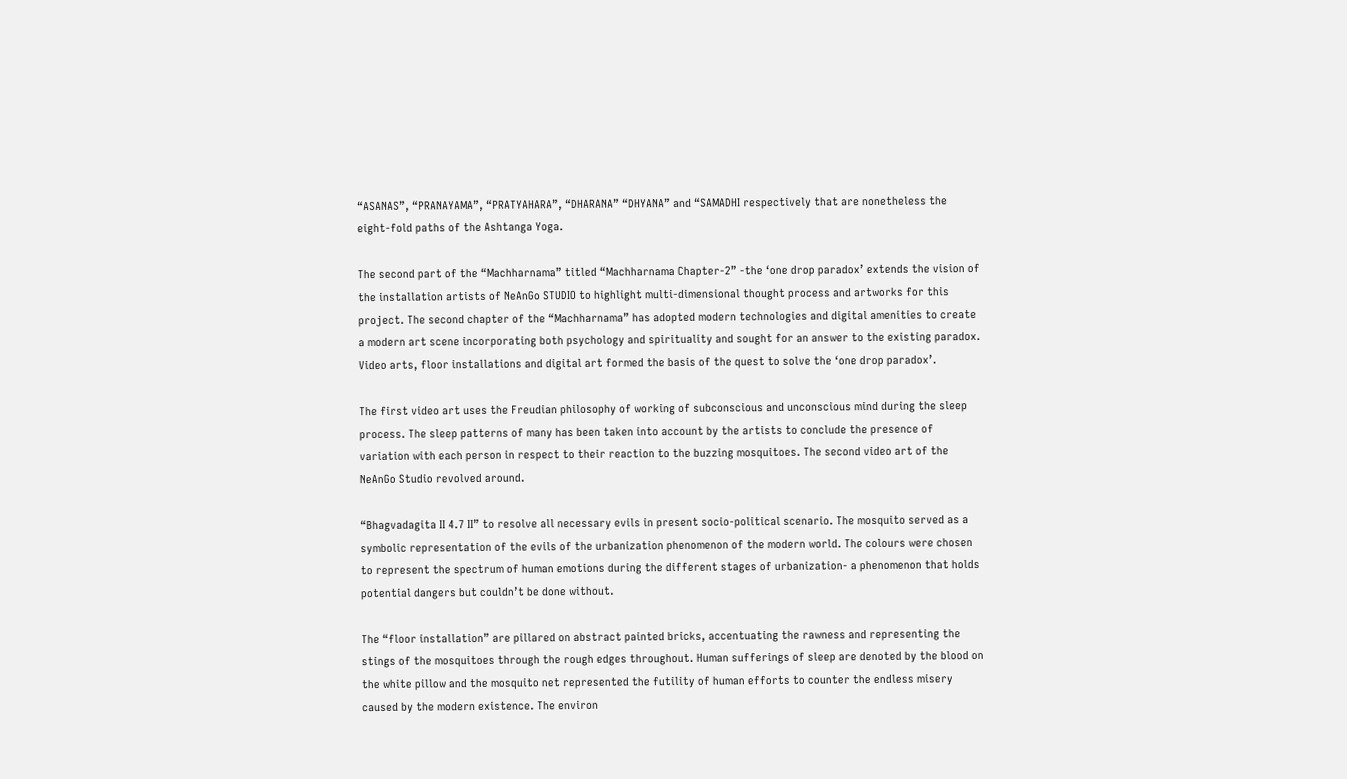“ASANAS”, “PRANAYAMA”, “PRATYAHARA”, “DHARANA” “DHYANA” and “SAMADHI respectively that are nonetheless the eight-fold paths of the Ashtanga Yoga.

The second part of the “Machharnama” titled “Machharnama Chapter-2” -the ‘one drop paradox’ extends the vision of the installation artists of NeAnGo STUDIO to highlight multi-dimensional thought process and artworks for this project. The second chapter of the “Machharnama” has adopted modern technologies and digital amenities to create a modern art scene incorporating both psychology and spirituality and sought for an answer to the existing paradox. Video arts, floor installations and digital art formed the basis of the quest to solve the ‘one drop paradox’.

The first video art uses the Freudian philosophy of working of subconscious and unconscious mind during the sleep process. The sleep patterns of many has been taken into account by the artists to conclude the presence of variation with each person in respect to their reaction to the buzzing mosquitoes. The second video art of the NeAnGo Studio revolved around.

“Bhagvadagita II 4.7 II” to resolve all necessary evils in present socio-political scenario. The mosquito served as a symbolic representation of the evils of the urbanization phenomenon of the modern world. The colours were chosen to represent the spectrum of human emotions during the different stages of urbanization- a phenomenon that holds potential dangers but couldn’t be done without.

The “floor installation” are pillared on abstract painted bricks, accentuating the rawness and representing the stings of the mosquitoes through the rough edges throughout. Human sufferings of sleep are denoted by the blood on the white pillow and the mosquito net represented the futility of human efforts to counter the endless misery caused by the modern existence. The environ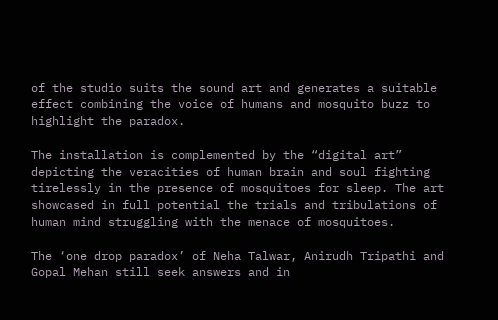of the studio suits the sound art and generates a suitable effect combining the voice of humans and mosquito buzz to highlight the paradox.

The installation is complemented by the “digital art” depicting the veracities of human brain and soul fighting tirelessly in the presence of mosquitoes for sleep. The art showcased in full potential the trials and tribulations of human mind struggling with the menace of mosquitoes.

The ‘one drop paradox’ of Neha Talwar, Anirudh Tripathi and Gopal Mehan still seek answers and in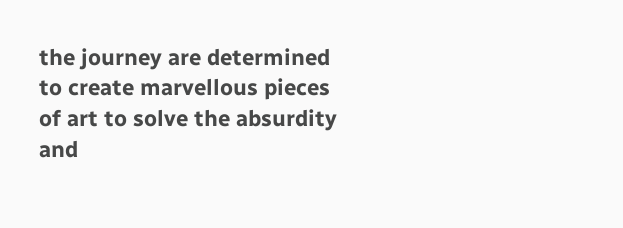the journey are determined to create marvellous pieces of art to solve the absurdity and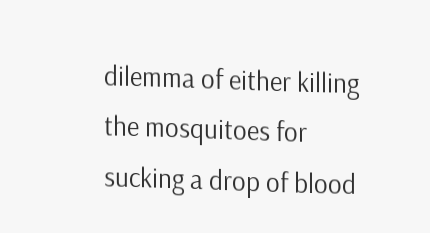dilemma of either killing the mosquitoes for sucking a drop of blood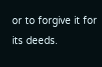or to forgive it for its deeds.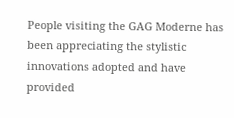People visiting the GAG Moderne has been appreciating the stylistic innovations adopted and have provided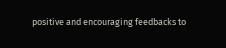positive and encouraging feedbacks to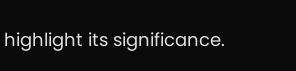highlight its significance.